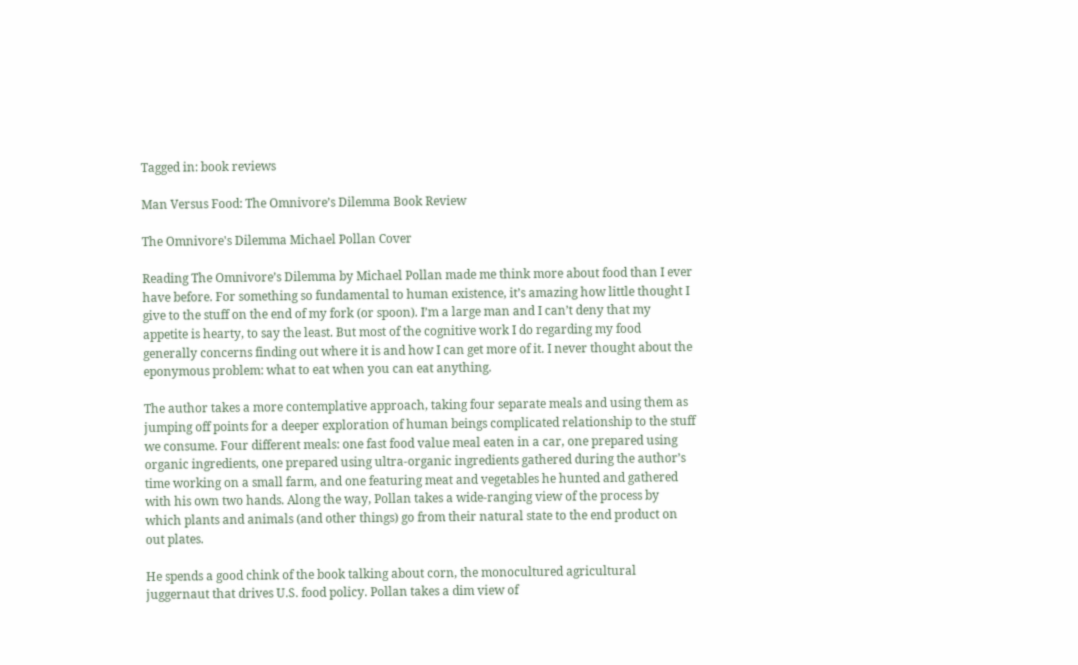Tagged in: book reviews

Man Versus Food: The Omnivore’s Dilemma Book Review

The Omnivore's Dilemma Michael Pollan Cover

Reading The Omnivore’s Dilemma by Michael Pollan made me think more about food than I ever have before. For something so fundamental to human existence, it’s amazing how little thought I give to the stuff on the end of my fork (or spoon). I’m a large man and I can’t deny that my appetite is hearty, to say the least. But most of the cognitive work I do regarding my food generally concerns finding out where it is and how I can get more of it. I never thought about the eponymous problem: what to eat when you can eat anything.

The author takes a more contemplative approach, taking four separate meals and using them as jumping off points for a deeper exploration of human beings complicated relationship to the stuff we consume. Four different meals: one fast food value meal eaten in a car, one prepared using organic ingredients, one prepared using ultra-organic ingredients gathered during the author’s time working on a small farm, and one featuring meat and vegetables he hunted and gathered with his own two hands. Along the way, Pollan takes a wide-ranging view of the process by which plants and animals (and other things) go from their natural state to the end product on out plates.

He spends a good chink of the book talking about corn, the monocultured agricultural juggernaut that drives U.S. food policy. Pollan takes a dim view of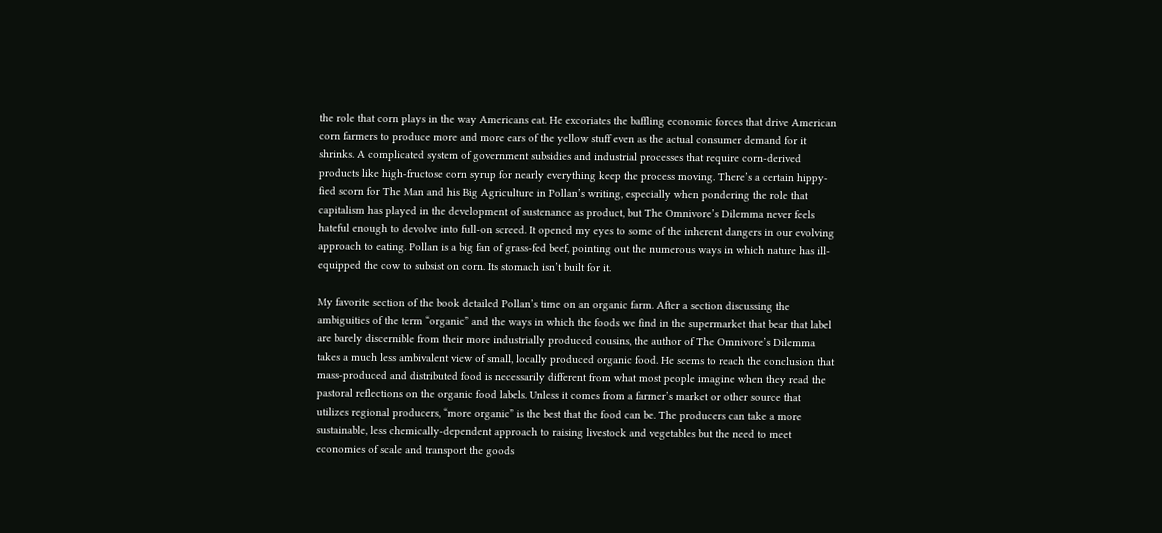the role that corn plays in the way Americans eat. He excoriates the baffling economic forces that drive American corn farmers to produce more and more ears of the yellow stuff even as the actual consumer demand for it shrinks. A complicated system of government subsidies and industrial processes that require corn-derived products like high-fructose corn syrup for nearly everything keep the process moving. There’s a certain hippy-fied scorn for The Man and his Big Agriculture in Pollan’s writing, especially when pondering the role that capitalism has played in the development of sustenance as product, but The Omnivore’s Dilemma never feels hateful enough to devolve into full-on screed. It opened my eyes to some of the inherent dangers in our evolving approach to eating. Pollan is a big fan of grass-fed beef, pointing out the numerous ways in which nature has ill-equipped the cow to subsist on corn. Its stomach isn’t built for it.

My favorite section of the book detailed Pollan’s time on an organic farm. After a section discussing the ambiguities of the term “organic” and the ways in which the foods we find in the supermarket that bear that label are barely discernible from their more industrially produced cousins, the author of The Omnivore’s Dilemma takes a much less ambivalent view of small, locally produced organic food. He seems to reach the conclusion that mass-produced and distributed food is necessarily different from what most people imagine when they read the pastoral reflections on the organic food labels. Unless it comes from a farmer’s market or other source that utilizes regional producers, “more organic” is the best that the food can be. The producers can take a more sustainable, less chemically-dependent approach to raising livestock and vegetables but the need to meet economies of scale and transport the goods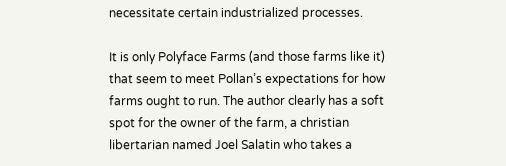necessitate certain industrialized processes.

It is only Polyface Farms (and those farms like it) that seem to meet Pollan’s expectations for how farms ought to run. The author clearly has a soft spot for the owner of the farm, a christian libertarian named Joel Salatin who takes a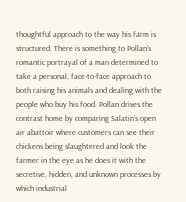thoughtful approach to the way his farm is structured. There is something to Pollan’s romantic portrayal of a man determined to take a personal, face-to-face approach to both raising his animals and dealing with the people who buy his food. Pollan drives the contrast home by comparing Salatin’s open air abattoir where customers can see their chickens being slaughtered and look the farmer in the eye as he does it with the secretive, hidden, and unknown processes by which industrial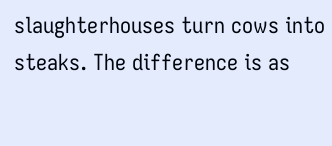slaughterhouses turn cows into steaks. The difference is as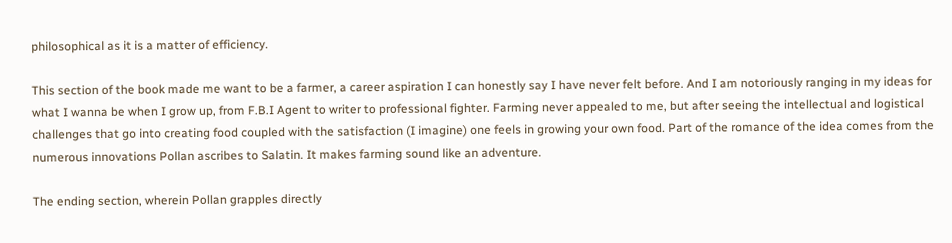philosophical as it is a matter of efficiency.

This section of the book made me want to be a farmer, a career aspiration I can honestly say I have never felt before. And I am notoriously ranging in my ideas for what I wanna be when I grow up, from F.B.I Agent to writer to professional fighter. Farming never appealed to me, but after seeing the intellectual and logistical challenges that go into creating food coupled with the satisfaction (I imagine) one feels in growing your own food. Part of the romance of the idea comes from the numerous innovations Pollan ascribes to Salatin. It makes farming sound like an adventure.

The ending section, wherein Pollan grapples directly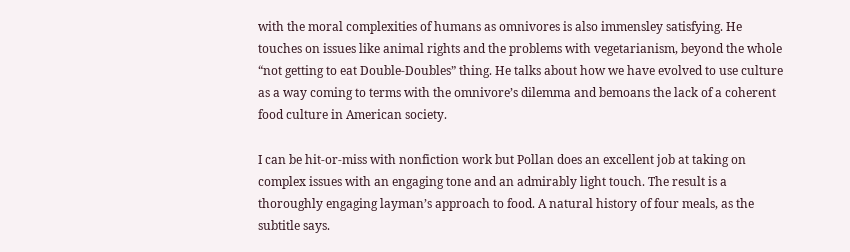with the moral complexities of humans as omnivores is also immensley satisfying. He touches on issues like animal rights and the problems with vegetarianism, beyond the whole “not getting to eat Double-Doubles” thing. He talks about how we have evolved to use culture as a way coming to terms with the omnivore’s dilemma and bemoans the lack of a coherent food culture in American society.

I can be hit-or-miss with nonfiction work but Pollan does an excellent job at taking on complex issues with an engaging tone and an admirably light touch. The result is a thoroughly engaging layman’s approach to food. A natural history of four meals, as the subtitle says.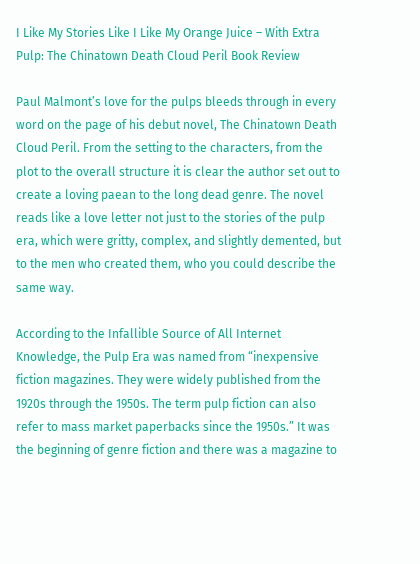I Like My Stories Like I Like My Orange Juice – With Extra Pulp: The Chinatown Death Cloud Peril Book Review

Paul Malmont’s love for the pulps bleeds through in every word on the page of his debut novel, The Chinatown Death Cloud Peril. From the setting to the characters, from the plot to the overall structure it is clear the author set out to create a loving paean to the long dead genre. The novel reads like a love letter not just to the stories of the pulp era, which were gritty, complex, and slightly demented, but to the men who created them, who you could describe the same way.

According to the Infallible Source of All Internet Knowledge, the Pulp Era was named from “inexpensive fiction magazines. They were widely published from the 1920s through the 1950s. The term pulp fiction can also refer to mass market paperbacks since the 1950s.” It was the beginning of genre fiction and there was a magazine to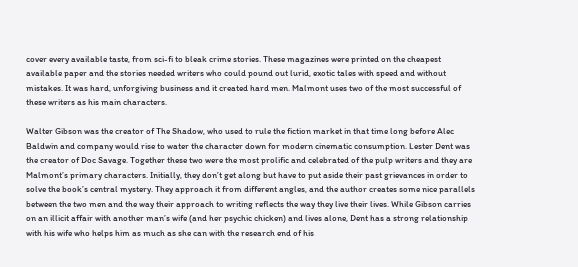cover every available taste, from sci-fi to bleak crime stories. These magazines were printed on the cheapest available paper and the stories needed writers who could pound out lurid, exotic tales with speed and without mistakes. It was hard, unforgiving business and it created hard men. Malmont uses two of the most successful of these writers as his main characters.

Walter Gibson was the creator of The Shadow, who used to rule the fiction market in that time long before Alec Baldwin and company would rise to water the character down for modern cinematic consumption. Lester Dent was the creator of Doc Savage. Together these two were the most prolific and celebrated of the pulp writers and they are Malmont’s primary characters. Initially, they don’t get along but have to put aside their past grievances in order to solve the book’s central mystery. They approach it from different angles, and the author creates some nice parallels between the two men and the way their approach to writing reflects the way they live their lives. While Gibson carries on an illicit affair with another man’s wife (and her psychic chicken) and lives alone, Dent has a strong relationship with his wife who helps him as much as she can with the research end of his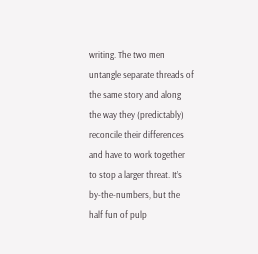writing. The two men untangle separate threads of the same story and along the way they (predictably) reconcile their differences and have to work together to stop a larger threat. It’s by-the-numbers, but the half fun of pulp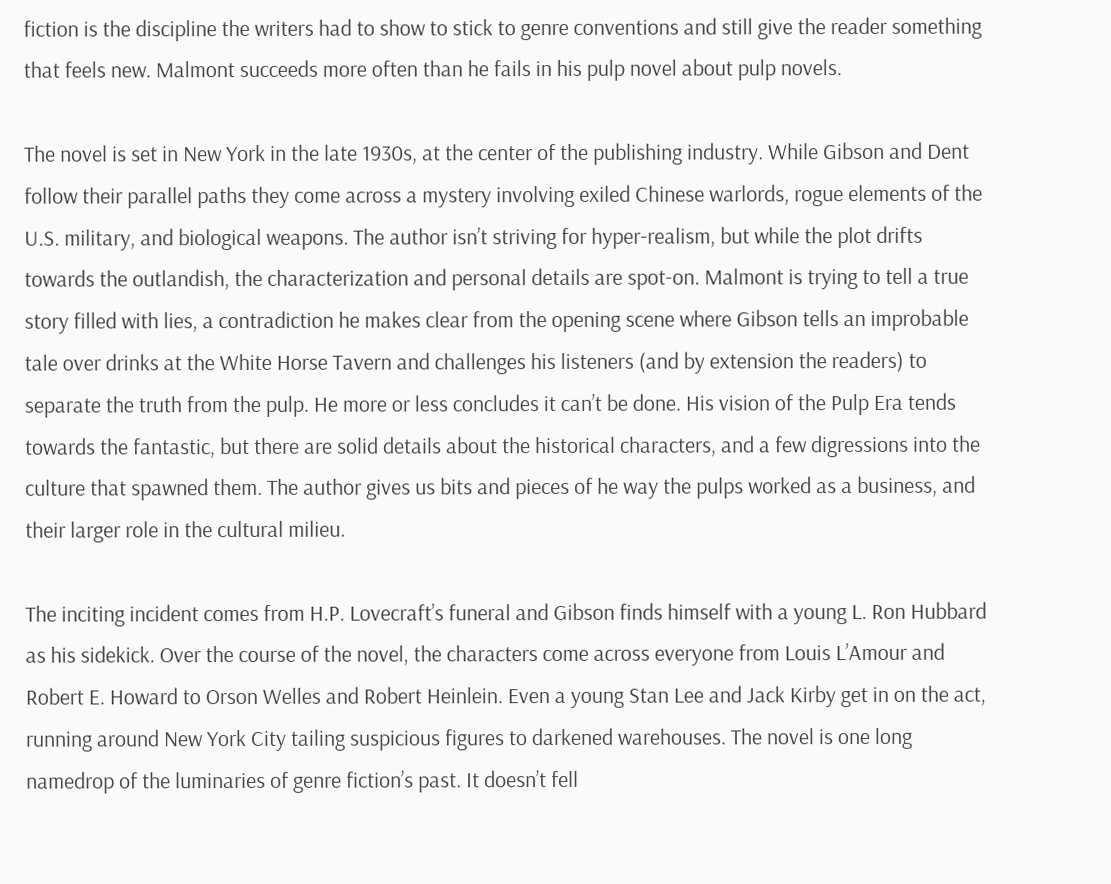fiction is the discipline the writers had to show to stick to genre conventions and still give the reader something that feels new. Malmont succeeds more often than he fails in his pulp novel about pulp novels.

The novel is set in New York in the late 1930s, at the center of the publishing industry. While Gibson and Dent follow their parallel paths they come across a mystery involving exiled Chinese warlords, rogue elements of the U.S. military, and biological weapons. The author isn’t striving for hyper-realism, but while the plot drifts towards the outlandish, the characterization and personal details are spot-on. Malmont is trying to tell a true story filled with lies, a contradiction he makes clear from the opening scene where Gibson tells an improbable tale over drinks at the White Horse Tavern and challenges his listeners (and by extension the readers) to separate the truth from the pulp. He more or less concludes it can’t be done. His vision of the Pulp Era tends towards the fantastic, but there are solid details about the historical characters, and a few digressions into the culture that spawned them. The author gives us bits and pieces of he way the pulps worked as a business, and their larger role in the cultural milieu.

The inciting incident comes from H.P. Lovecraft’s funeral and Gibson finds himself with a young L. Ron Hubbard as his sidekick. Over the course of the novel, the characters come across everyone from Louis L’Amour and Robert E. Howard to Orson Welles and Robert Heinlein. Even a young Stan Lee and Jack Kirby get in on the act, running around New York City tailing suspicious figures to darkened warehouses. The novel is one long namedrop of the luminaries of genre fiction’s past. It doesn’t fell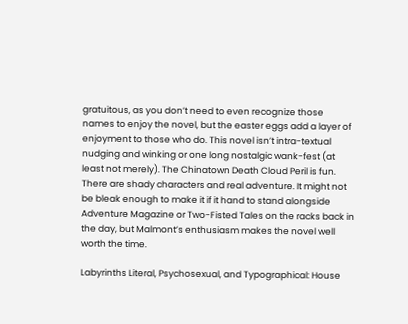gratuitous, as you don’t need to even recognize those names to enjoy the novel, but the easter eggs add a layer of enjoyment to those who do. This novel isn’t intra-textual nudging and winking or one long nostalgic wank-fest (at least not merely). The Chinatown Death Cloud Peril is fun. There are shady characters and real adventure. It might not be bleak enough to make it if it hand to stand alongside Adventure Magazine or Two-Fisted Tales on the racks back in the day, but Malmont’s enthusiasm makes the novel well worth the time.

Labyrinths Literal, Psychosexual, and Typographical: House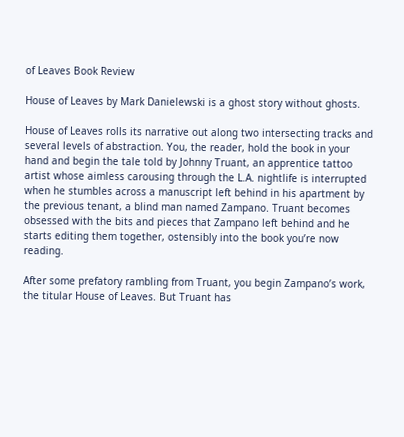of Leaves Book Review

House of Leaves by Mark Danielewski is a ghost story without ghosts.

House of Leaves rolls its narrative out along two intersecting tracks and several levels of abstraction. You, the reader, hold the book in your hand and begin the tale told by Johnny Truant, an apprentice tattoo artist whose aimless carousing through the L.A. nightlife is interrupted when he stumbles across a manuscript left behind in his apartment by the previous tenant, a blind man named Zampano. Truant becomes obsessed with the bits and pieces that Zampano left behind and he starts editing them together, ostensibly into the book you’re now reading.

After some prefatory rambling from Truant, you begin Zampano’s work, the titular House of Leaves. But Truant has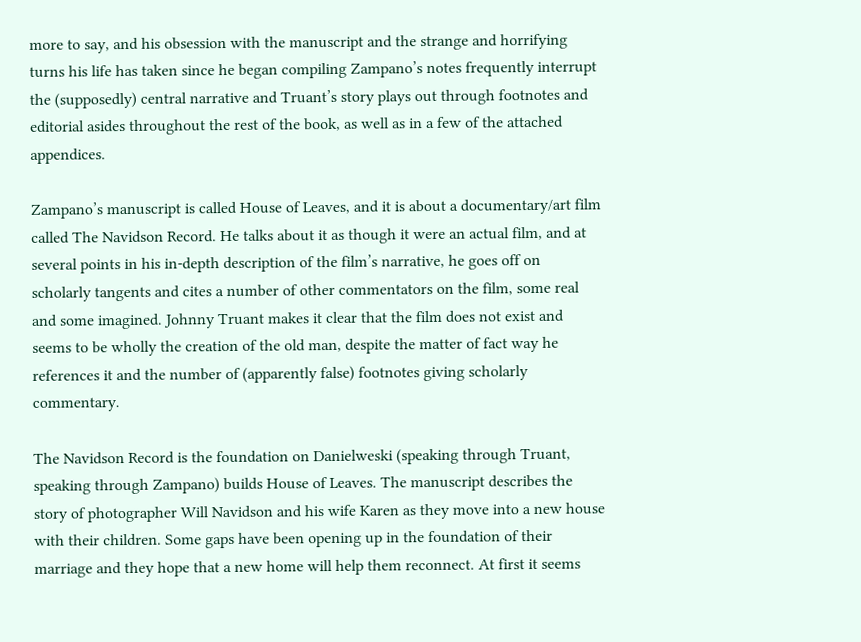more to say, and his obsession with the manuscript and the strange and horrifying turns his life has taken since he began compiling Zampano’s notes frequently interrupt the (supposedly) central narrative and Truant’s story plays out through footnotes and editorial asides throughout the rest of the book, as well as in a few of the attached appendices.

Zampano’s manuscript is called House of Leaves, and it is about a documentary/art film called The Navidson Record. He talks about it as though it were an actual film, and at several points in his in-depth description of the film’s narrative, he goes off on scholarly tangents and cites a number of other commentators on the film, some real and some imagined. Johnny Truant makes it clear that the film does not exist and seems to be wholly the creation of the old man, despite the matter of fact way he references it and the number of (apparently false) footnotes giving scholarly commentary.

The Navidson Record is the foundation on Danielweski (speaking through Truant, speaking through Zampano) builds House of Leaves. The manuscript describes the story of photographer Will Navidson and his wife Karen as they move into a new house with their children. Some gaps have been opening up in the foundation of their marriage and they hope that a new home will help them reconnect. At first it seems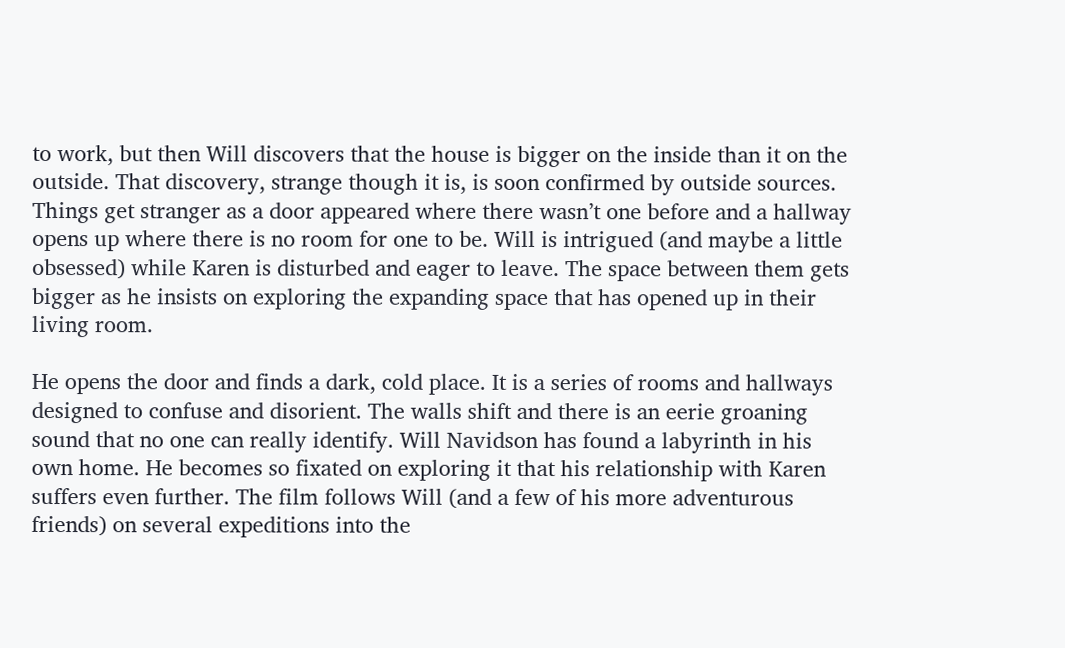to work, but then Will discovers that the house is bigger on the inside than it on the outside. That discovery, strange though it is, is soon confirmed by outside sources. Things get stranger as a door appeared where there wasn’t one before and a hallway opens up where there is no room for one to be. Will is intrigued (and maybe a little obsessed) while Karen is disturbed and eager to leave. The space between them gets bigger as he insists on exploring the expanding space that has opened up in their living room.

He opens the door and finds a dark, cold place. It is a series of rooms and hallways designed to confuse and disorient. The walls shift and there is an eerie groaning sound that no one can really identify. Will Navidson has found a labyrinth in his own home. He becomes so fixated on exploring it that his relationship with Karen suffers even further. The film follows Will (and a few of his more adventurous friends) on several expeditions into the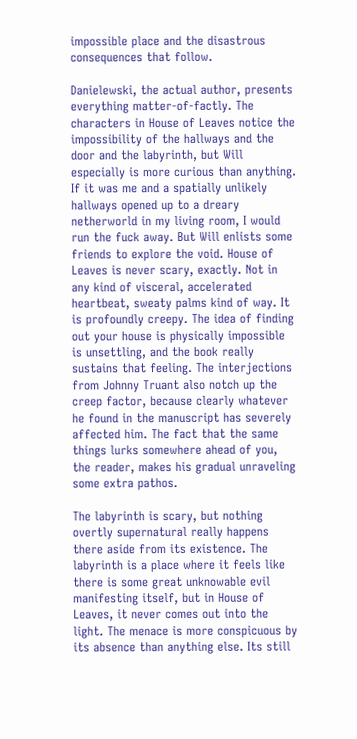impossible place and the disastrous consequences that follow.

Danielewski, the actual author, presents everything matter-of-factly. The characters in House of Leaves notice the impossibility of the hallways and the door and the labyrinth, but Will especially is more curious than anything. If it was me and a spatially unlikely hallways opened up to a dreary netherworld in my living room, I would run the fuck away. But Will enlists some friends to explore the void. House of Leaves is never scary, exactly. Not in any kind of visceral, accelerated heartbeat, sweaty palms kind of way. It is profoundly creepy. The idea of finding out your house is physically impossible is unsettling, and the book really sustains that feeling. The interjections from Johnny Truant also notch up the creep factor, because clearly whatever he found in the manuscript has severely affected him. The fact that the same things lurks somewhere ahead of you, the reader, makes his gradual unraveling some extra pathos.

The labyrinth is scary, but nothing overtly supernatural really happens there aside from its existence. The labyrinth is a place where it feels like there is some great unknowable evil manifesting itself, but in House of Leaves, it never comes out into the light. The menace is more conspicuous by its absence than anything else. Its still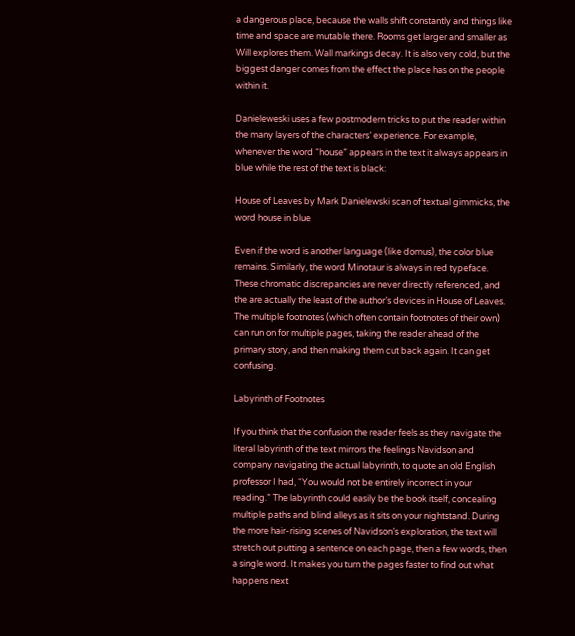a dangerous place, because the walls shift constantly and things like time and space are mutable there. Rooms get larger and smaller as Will explores them. Wall markings decay. It is also very cold, but the biggest danger comes from the effect the place has on the people within it.

Danieleweski uses a few postmodern tricks to put the reader within the many layers of the characters’ experience. For example, whenever the word “house” appears in the text it always appears in blue while the rest of the text is black:

House of Leaves by Mark Danielewski scan of textual gimmicks, the word house in blue

Even if the word is another language (like domus), the color blue remains. Similarly, the word Minotaur is always in red typeface. These chromatic discrepancies are never directly referenced, and the are actually the least of the author’s devices in House of Leaves. The multiple footnotes (which often contain footnotes of their own) can run on for multiple pages, taking the reader ahead of the primary story, and then making them cut back again. It can get confusing.

Labyrinth of Footnotes

If you think that the confusion the reader feels as they navigate the literal labyrinth of the text mirrors the feelings Navidson and company navigating the actual labyrinth, to quote an old English professor I had, “You would not be entirely incorrect in your reading.” The labyrinth could easily be the book itself, concealing multiple paths and blind alleys as it sits on your nightstand. During the more hair-rising scenes of Navidson’s exploration, the text will stretch out putting a sentence on each page, then a few words, then a single word. It makes you turn the pages faster to find out what happens next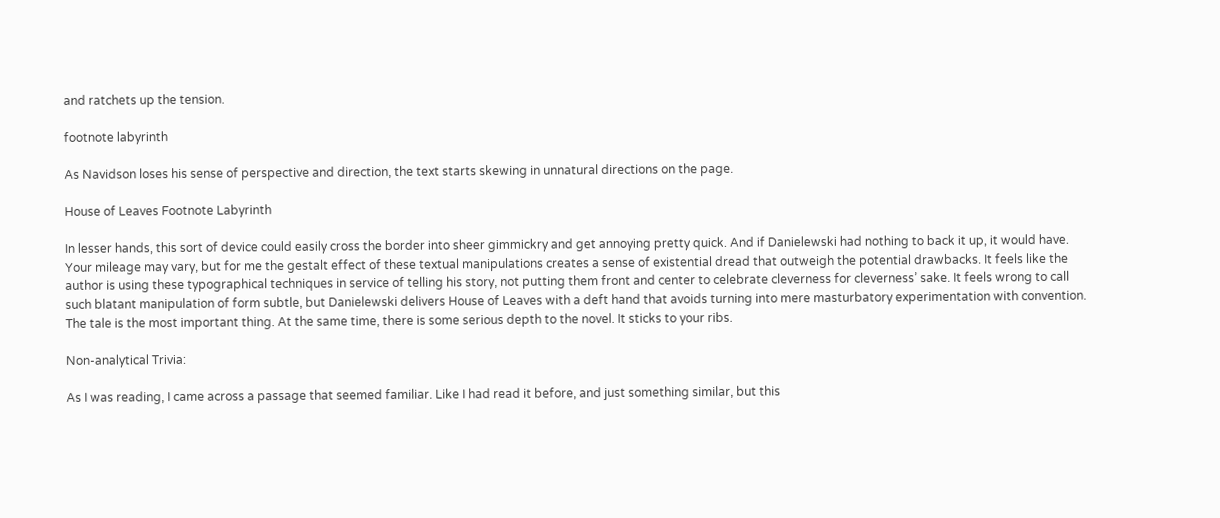and ratchets up the tension.

footnote labyrinth

As Navidson loses his sense of perspective and direction, the text starts skewing in unnatural directions on the page.

House of Leaves Footnote Labyrinth

In lesser hands, this sort of device could easily cross the border into sheer gimmickry and get annoying pretty quick. And if Danielewski had nothing to back it up, it would have. Your mileage may vary, but for me the gestalt effect of these textual manipulations creates a sense of existential dread that outweigh the potential drawbacks. It feels like the author is using these typographical techniques in service of telling his story, not putting them front and center to celebrate cleverness for cleverness’ sake. It feels wrong to call such blatant manipulation of form subtle, but Danielewski delivers House of Leaves with a deft hand that avoids turning into mere masturbatory experimentation with convention. The tale is the most important thing. At the same time, there is some serious depth to the novel. It sticks to your ribs.

Non-analytical Trivia:

As I was reading, I came across a passage that seemed familiar. Like I had read it before, and just something similar, but this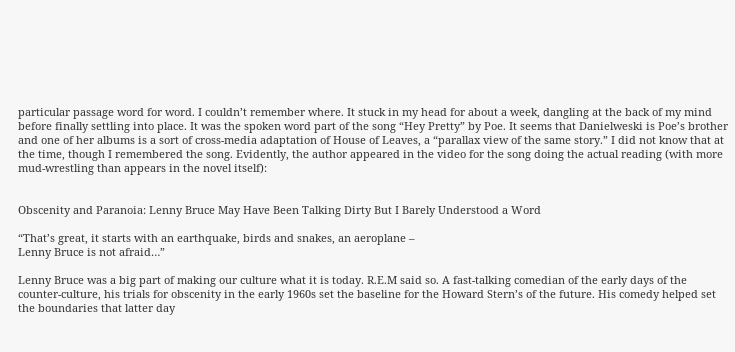particular passage word for word. I couldn’t remember where. It stuck in my head for about a week, dangling at the back of my mind before finally settling into place. It was the spoken word part of the song “Hey Pretty” by Poe. It seems that Danielweski is Poe’s brother and one of her albums is a sort of cross-media adaptation of House of Leaves, a “parallax view of the same story.” I did not know that at the time, though I remembered the song. Evidently, the author appeared in the video for the song doing the actual reading (with more mud-wrestling than appears in the novel itself):


Obscenity and Paranoia: Lenny Bruce May Have Been Talking Dirty But I Barely Understood a Word

“That’s great, it starts with an earthquake, birds and snakes, an aeroplane –
Lenny Bruce is not afraid…”

Lenny Bruce was a big part of making our culture what it is today. R.E.M said so. A fast-talking comedian of the early days of the counter-culture, his trials for obscenity in the early 1960s set the baseline for the Howard Stern’s of the future. His comedy helped set the boundaries that latter day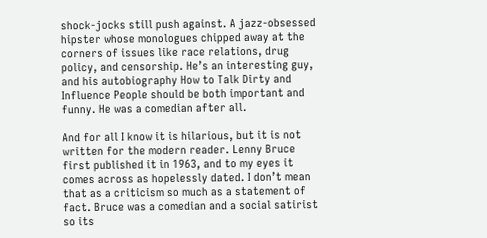shock-jocks still push against. A jazz-obsessed hipster whose monologues chipped away at the corners of issues like race relations, drug policy, and censorship. He’s an interesting guy, and his autobiography How to Talk Dirty and Influence People should be both important and funny. He was a comedian after all.

And for all I know it is hilarious, but it is not written for the modern reader. Lenny Bruce first published it in 1963, and to my eyes it comes across as hopelessly dated. I don’t mean that as a criticism so much as a statement of fact. Bruce was a comedian and a social satirist so its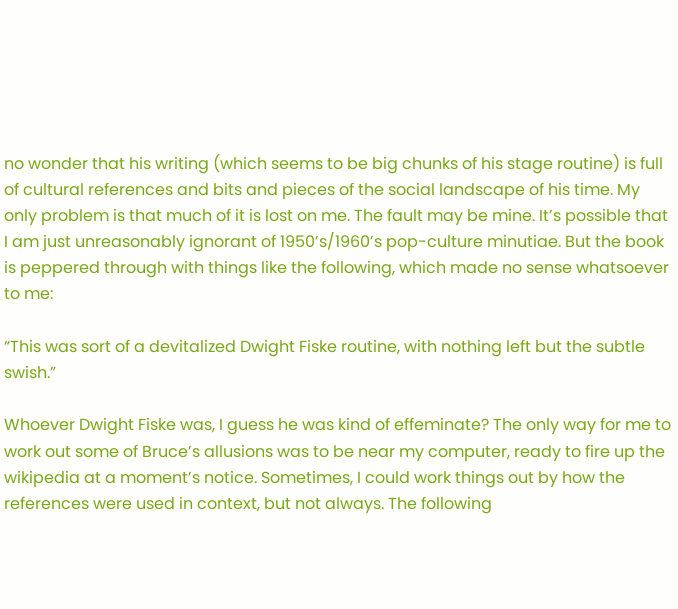no wonder that his writing (which seems to be big chunks of his stage routine) is full of cultural references and bits and pieces of the social landscape of his time. My only problem is that much of it is lost on me. The fault may be mine. It’s possible that I am just unreasonably ignorant of 1950’s/1960’s pop-culture minutiae. But the book is peppered through with things like the following, which made no sense whatsoever to me:

“This was sort of a devitalized Dwight Fiske routine, with nothing left but the subtle swish.”

Whoever Dwight Fiske was, I guess he was kind of effeminate? The only way for me to work out some of Bruce’s allusions was to be near my computer, ready to fire up the wikipedia at a moment’s notice. Sometimes, I could work things out by how the references were used in context, but not always. The following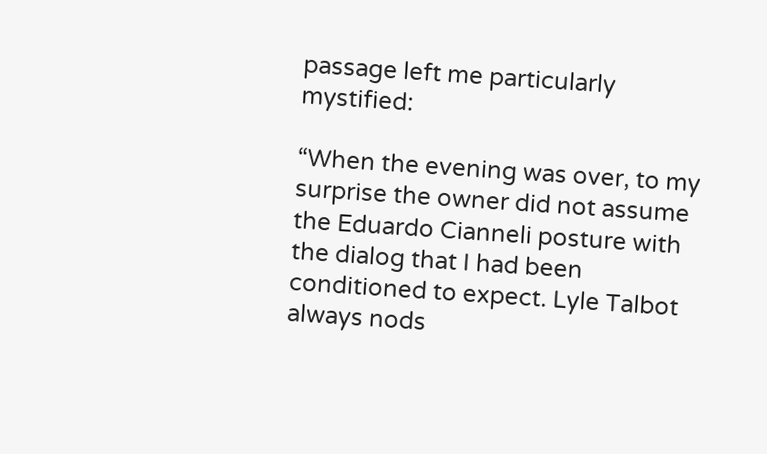passage left me particularly mystified:

“When the evening was over, to my surprise the owner did not assume the Eduardo Cianneli posture with the dialog that I had been conditioned to expect. Lyle Talbot always nods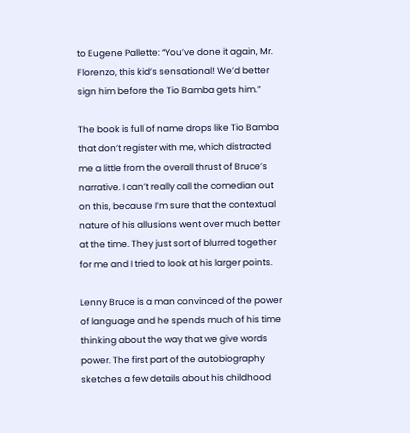to Eugene Pallette: “You’ve done it again, Mr. Florenzo, this kid’s sensational! We’d better sign him before the Tio Bamba gets him.”

The book is full of name drops like Tio Bamba that don’t register with me, which distracted me a little from the overall thrust of Bruce’s narrative. I can’t really call the comedian out on this, because I’m sure that the contextual nature of his allusions went over much better at the time. They just sort of blurred together for me and I tried to look at his larger points.

Lenny Bruce is a man convinced of the power of language and he spends much of his time thinking about the way that we give words power. The first part of the autobiography sketches a few details about his childhood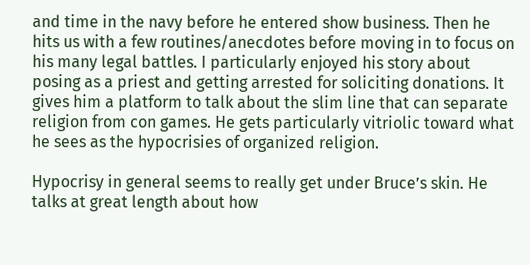and time in the navy before he entered show business. Then he hits us with a few routines/anecdotes before moving in to focus on his many legal battles. I particularly enjoyed his story about posing as a priest and getting arrested for soliciting donations. It gives him a platform to talk about the slim line that can separate religion from con games. He gets particularly vitriolic toward what he sees as the hypocrisies of organized religion.

Hypocrisy in general seems to really get under Bruce’s skin. He talks at great length about how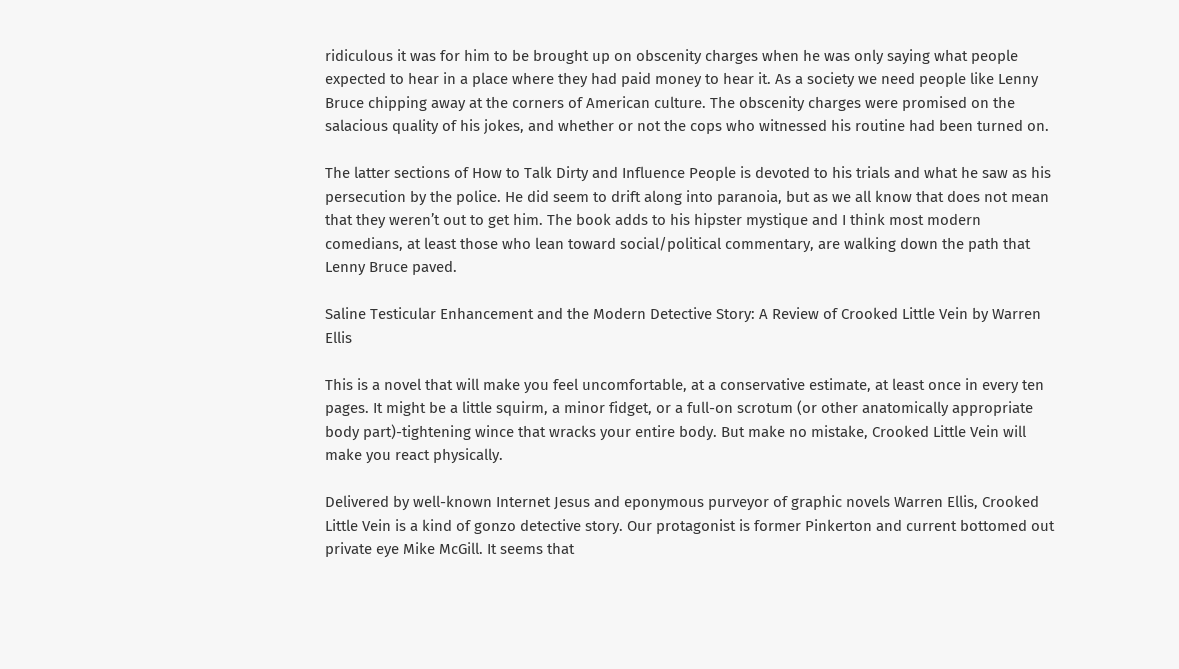ridiculous it was for him to be brought up on obscenity charges when he was only saying what people expected to hear in a place where they had paid money to hear it. As a society we need people like Lenny Bruce chipping away at the corners of American culture. The obscenity charges were promised on the salacious quality of his jokes, and whether or not the cops who witnessed his routine had been turned on.

The latter sections of How to Talk Dirty and Influence People is devoted to his trials and what he saw as his persecution by the police. He did seem to drift along into paranoia, but as we all know that does not mean that they weren’t out to get him. The book adds to his hipster mystique and I think most modern comedians, at least those who lean toward social/political commentary, are walking down the path that Lenny Bruce paved.

Saline Testicular Enhancement and the Modern Detective Story: A Review of Crooked Little Vein by Warren Ellis

This is a novel that will make you feel uncomfortable, at a conservative estimate, at least once in every ten pages. It might be a little squirm, a minor fidget, or a full-on scrotum (or other anatomically appropriate body part)-tightening wince that wracks your entire body. But make no mistake, Crooked Little Vein will make you react physically.

Delivered by well-known Internet Jesus and eponymous purveyor of graphic novels Warren Ellis, Crooked Little Vein is a kind of gonzo detective story. Our protagonist is former Pinkerton and current bottomed out private eye Mike McGill. It seems that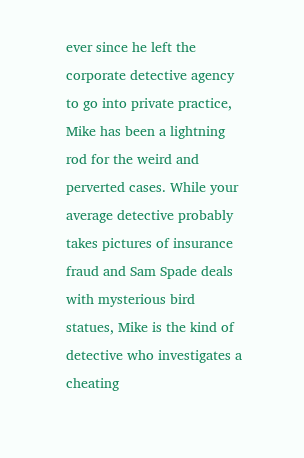ever since he left the corporate detective agency to go into private practice, Mike has been a lightning rod for the weird and perverted cases. While your average detective probably takes pictures of insurance fraud and Sam Spade deals with mysterious bird statues, Mike is the kind of detective who investigates a cheating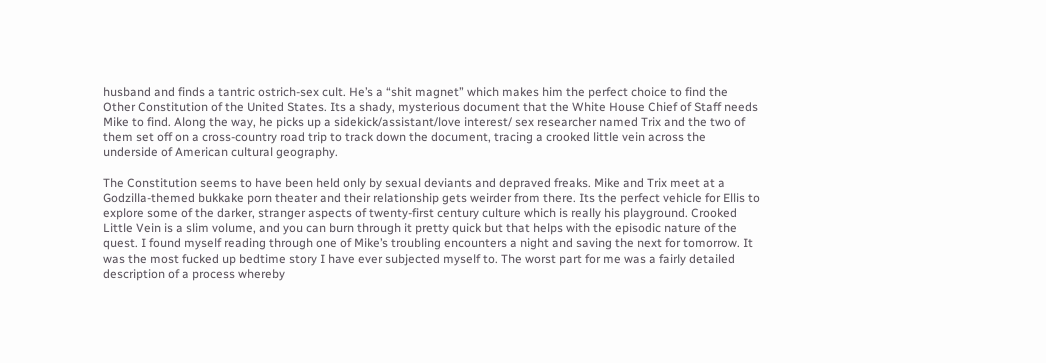husband and finds a tantric ostrich-sex cult. He’s a “shit magnet” which makes him the perfect choice to find the Other Constitution of the United States. Its a shady, mysterious document that the White House Chief of Staff needs Mike to find. Along the way, he picks up a sidekick/assistant/love interest/ sex researcher named Trix and the two of them set off on a cross-country road trip to track down the document, tracing a crooked little vein across the underside of American cultural geography.

The Constitution seems to have been held only by sexual deviants and depraved freaks. Mike and Trix meet at a Godzilla-themed bukkake porn theater and their relationship gets weirder from there. Its the perfect vehicle for Ellis to explore some of the darker, stranger aspects of twenty-first century culture which is really his playground. Crooked Little Vein is a slim volume, and you can burn through it pretty quick but that helps with the episodic nature of the quest. I found myself reading through one of Mike’s troubling encounters a night and saving the next for tomorrow. It was the most fucked up bedtime story I have ever subjected myself to. The worst part for me was a fairly detailed description of a process whereby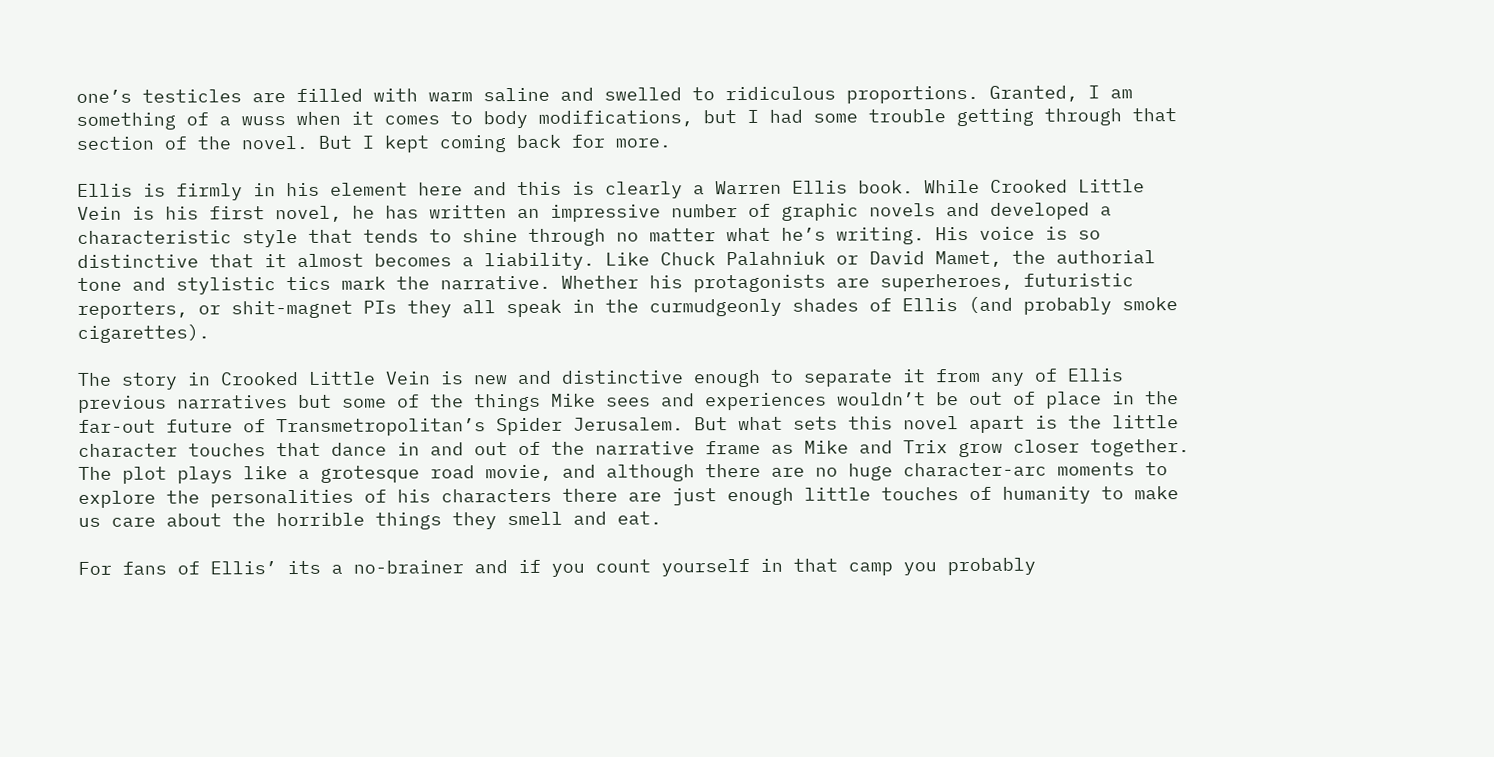one’s testicles are filled with warm saline and swelled to ridiculous proportions. Granted, I am something of a wuss when it comes to body modifications, but I had some trouble getting through that section of the novel. But I kept coming back for more.

Ellis is firmly in his element here and this is clearly a Warren Ellis book. While Crooked Little Vein is his first novel, he has written an impressive number of graphic novels and developed a characteristic style that tends to shine through no matter what he’s writing. His voice is so distinctive that it almost becomes a liability. Like Chuck Palahniuk or David Mamet, the authorial tone and stylistic tics mark the narrative. Whether his protagonists are superheroes, futuristic reporters, or shit-magnet PIs they all speak in the curmudgeonly shades of Ellis (and probably smoke cigarettes).

The story in Crooked Little Vein is new and distinctive enough to separate it from any of Ellis previous narratives but some of the things Mike sees and experiences wouldn’t be out of place in the far-out future of Transmetropolitan’s Spider Jerusalem. But what sets this novel apart is the little character touches that dance in and out of the narrative frame as Mike and Trix grow closer together. The plot plays like a grotesque road movie, and although there are no huge character-arc moments to explore the personalities of his characters there are just enough little touches of humanity to make us care about the horrible things they smell and eat.

For fans of Ellis’ its a no-brainer and if you count yourself in that camp you probably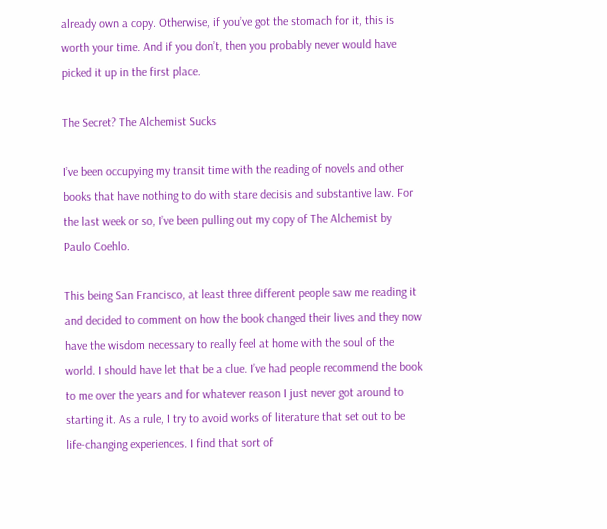already own a copy. Otherwise, if you’ve got the stomach for it, this is worth your time. And if you don’t, then you probably never would have picked it up in the first place.

The Secret? The Alchemist Sucks

I’ve been occupying my transit time with the reading of novels and other books that have nothing to do with stare decisis and substantive law. For the last week or so, I’ve been pulling out my copy of The Alchemist by Paulo Coehlo.

This being San Francisco, at least three different people saw me reading it and decided to comment on how the book changed their lives and they now have the wisdom necessary to really feel at home with the soul of the world. I should have let that be a clue. I’ve had people recommend the book to me over the years and for whatever reason I just never got around to starting it. As a rule, I try to avoid works of literature that set out to be life-changing experiences. I find that sort of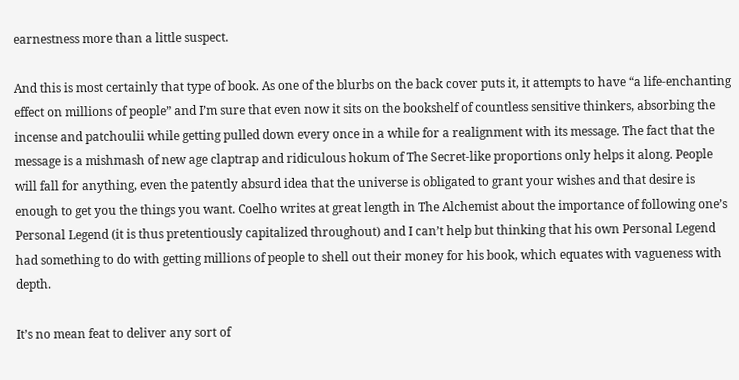earnestness more than a little suspect.

And this is most certainly that type of book. As one of the blurbs on the back cover puts it, it attempts to have “a life-enchanting effect on millions of people” and I’m sure that even now it sits on the bookshelf of countless sensitive thinkers, absorbing the incense and patchoulii while getting pulled down every once in a while for a realignment with its message. The fact that the message is a mishmash of new age claptrap and ridiculous hokum of The Secret-like proportions only helps it along. People will fall for anything, even the patently absurd idea that the universe is obligated to grant your wishes and that desire is enough to get you the things you want. Coelho writes at great length in The Alchemist about the importance of following one’s Personal Legend (it is thus pretentiously capitalized throughout) and I can’t help but thinking that his own Personal Legend had something to do with getting millions of people to shell out their money for his book, which equates with vagueness with depth.

It’s no mean feat to deliver any sort of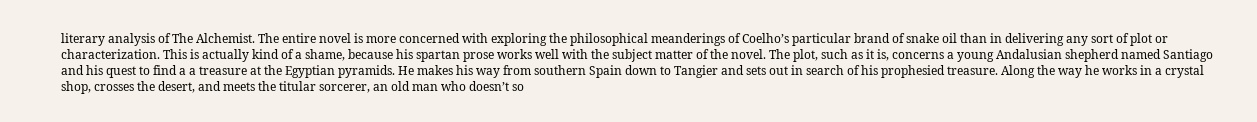literary analysis of The Alchemist. The entire novel is more concerned with exploring the philosophical meanderings of Coelho’s particular brand of snake oil than in delivering any sort of plot or characterization. This is actually kind of a shame, because his spartan prose works well with the subject matter of the novel. The plot, such as it is, concerns a young Andalusian shepherd named Santiago and his quest to find a a treasure at the Egyptian pyramids. He makes his way from southern Spain down to Tangier and sets out in search of his prophesied treasure. Along the way he works in a crystal shop, crosses the desert, and meets the titular sorcerer, an old man who doesn’t so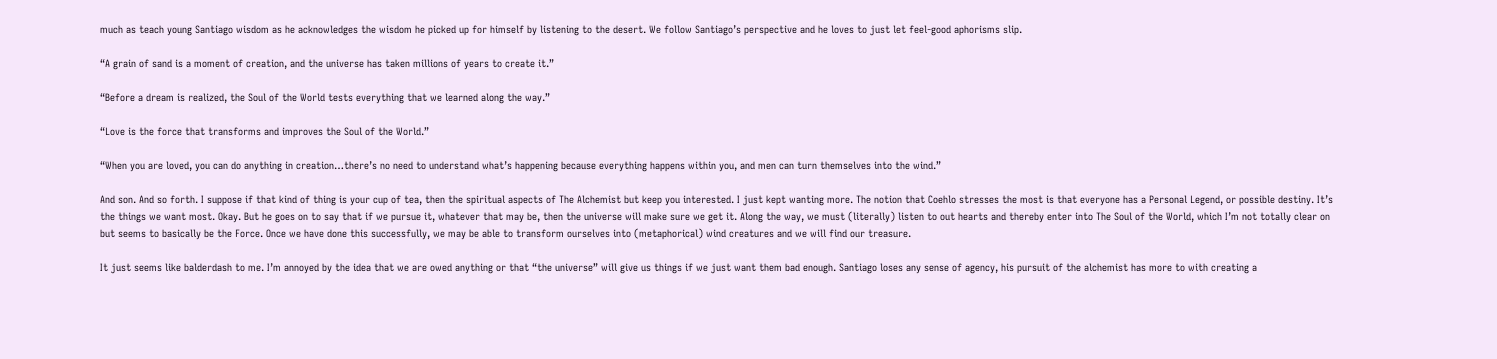much as teach young Santiago wisdom as he acknowledges the wisdom he picked up for himself by listening to the desert. We follow Santiago’s perspective and he loves to just let feel-good aphorisms slip.

“A grain of sand is a moment of creation, and the universe has taken millions of years to create it.”

“Before a dream is realized, the Soul of the World tests everything that we learned along the way.”

“Love is the force that transforms and improves the Soul of the World.”

“When you are loved, you can do anything in creation…there’s no need to understand what’s happening because everything happens within you, and men can turn themselves into the wind.”

And son. And so forth. I suppose if that kind of thing is your cup of tea, then the spiritual aspects of The Alchemist but keep you interested. I just kept wanting more. The notion that Coehlo stresses the most is that everyone has a Personal Legend, or possible destiny. It’s the things we want most. Okay. But he goes on to say that if we pursue it, whatever that may be, then the universe will make sure we get it. Along the way, we must (literally) listen to out hearts and thereby enter into The Soul of the World, which I’m not totally clear on but seems to basically be the Force. Once we have done this successfully, we may be able to transform ourselves into (metaphorical) wind creatures and we will find our treasure.

It just seems like balderdash to me. I’m annoyed by the idea that we are owed anything or that “the universe” will give us things if we just want them bad enough. Santiago loses any sense of agency, his pursuit of the alchemist has more to with creating a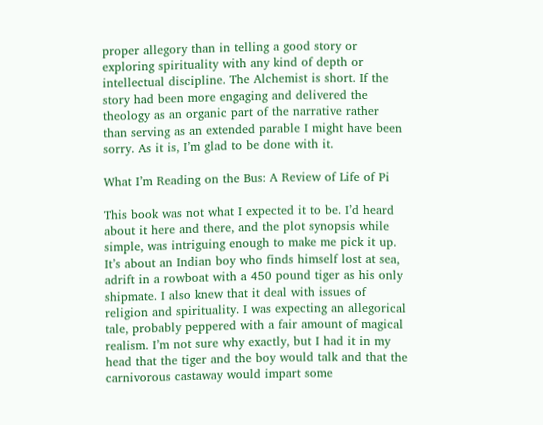proper allegory than in telling a good story or exploring spirituality with any kind of depth or intellectual discipline. The Alchemist is short. If the story had been more engaging and delivered the theology as an organic part of the narrative rather than serving as an extended parable I might have been sorry. As it is, I’m glad to be done with it.

What I’m Reading on the Bus: A Review of Life of Pi

This book was not what I expected it to be. I’d heard about it here and there, and the plot synopsis while simple, was intriguing enough to make me pick it up. It’s about an Indian boy who finds himself lost at sea, adrift in a rowboat with a 450 pound tiger as his only shipmate. I also knew that it deal with issues of religion and spirituality. I was expecting an allegorical tale, probably peppered with a fair amount of magical realism. I’m not sure why exactly, but I had it in my head that the tiger and the boy would talk and that the carnivorous castaway would impart some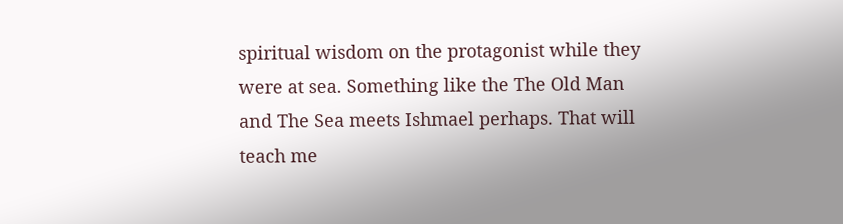spiritual wisdom on the protagonist while they were at sea. Something like the The Old Man and The Sea meets Ishmael perhaps. That will teach me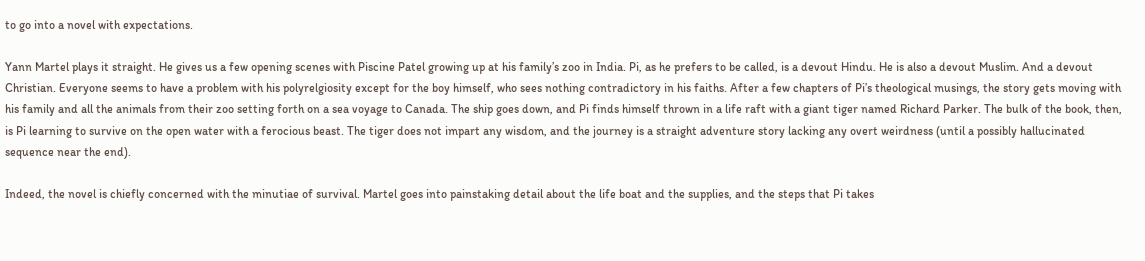to go into a novel with expectations.

Yann Martel plays it straight. He gives us a few opening scenes with Piscine Patel growing up at his family’s zoo in India. Pi, as he prefers to be called, is a devout Hindu. He is also a devout Muslim. And a devout Christian. Everyone seems to have a problem with his polyrelgiosity except for the boy himself, who sees nothing contradictory in his faiths. After a few chapters of Pi’s theological musings, the story gets moving with his family and all the animals from their zoo setting forth on a sea voyage to Canada. The ship goes down, and Pi finds himself thrown in a life raft with a giant tiger named Richard Parker. The bulk of the book, then, is Pi learning to survive on the open water with a ferocious beast. The tiger does not impart any wisdom, and the journey is a straight adventure story lacking any overt weirdness (until a possibly hallucinated sequence near the end).

Indeed, the novel is chiefly concerned with the minutiae of survival. Martel goes into painstaking detail about the life boat and the supplies, and the steps that Pi takes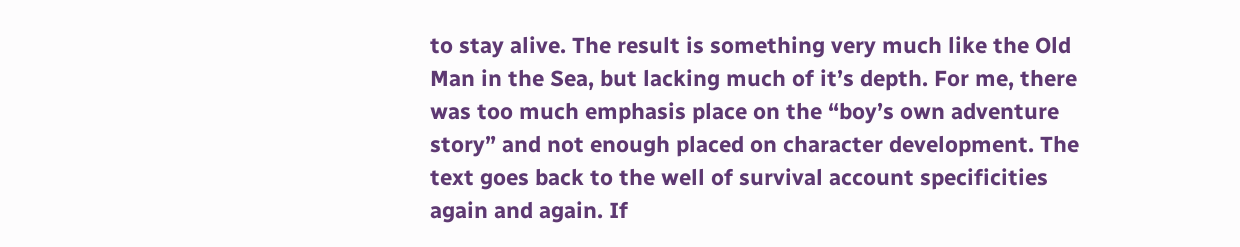to stay alive. The result is something very much like the Old Man in the Sea, but lacking much of it’s depth. For me, there was too much emphasis place on the “boy’s own adventure story” and not enough placed on character development. The text goes back to the well of survival account specificities again and again. If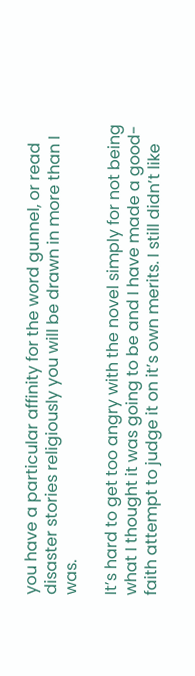you have a particular affinity for the word gunnel, or read disaster stories religiously you will be drawn in more than I was.

It’s hard to get too angry with the novel simply for not being what I thought it was going to be and I have made a good-faith attempt to judge it on it’s own merits. I still didn’t like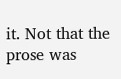it. Not that the prose was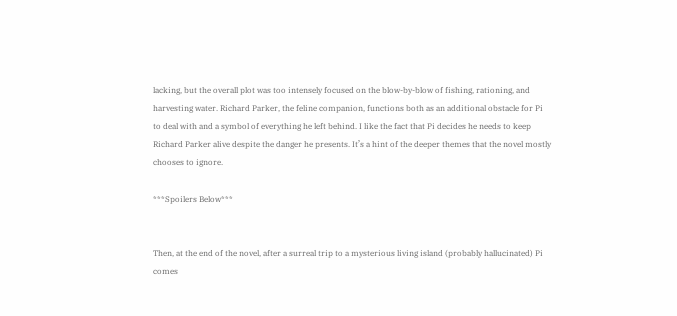lacking, but the overall plot was too intensely focused on the blow-by-blow of fishing, rationing, and harvesting water. Richard Parker, the feline companion, functions both as an additional obstacle for Pi to deal with and a symbol of everything he left behind. I like the fact that Pi decides he needs to keep Richard Parker alive despite the danger he presents. It’s a hint of the deeper themes that the novel mostly chooses to ignore.

***Spoilers Below***


Then, at the end of the novel, after a surreal trip to a mysterious living island (probably hallucinated) Pi comes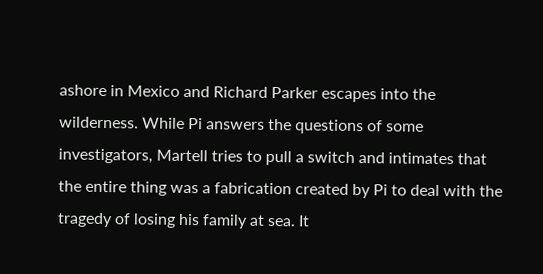ashore in Mexico and Richard Parker escapes into the wilderness. While Pi answers the questions of some investigators, Martell tries to pull a switch and intimates that the entire thing was a fabrication created by Pi to deal with the tragedy of losing his family at sea. It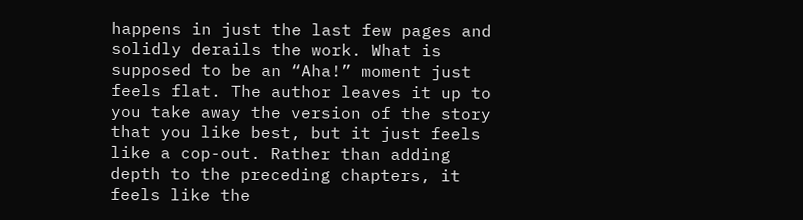happens in just the last few pages and solidly derails the work. What is supposed to be an “Aha!” moment just feels flat. The author leaves it up to you take away the version of the story that you like best, but it just feels like a cop-out. Rather than adding depth to the preceding chapters, it feels like the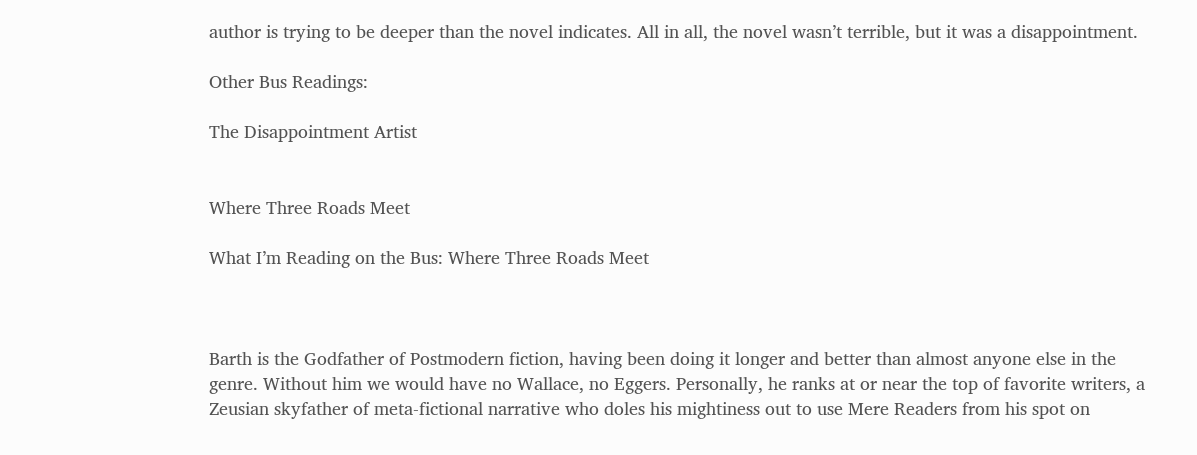author is trying to be deeper than the novel indicates. All in all, the novel wasn’t terrible, but it was a disappointment.

Other Bus Readings:

The Disappointment Artist


Where Three Roads Meet

What I’m Reading on the Bus: Where Three Roads Meet



Barth is the Godfather of Postmodern fiction, having been doing it longer and better than almost anyone else in the genre. Without him we would have no Wallace, no Eggers. Personally, he ranks at or near the top of favorite writers, a Zeusian skyfather of meta-fictional narrative who doles his mightiness out to use Mere Readers from his spot on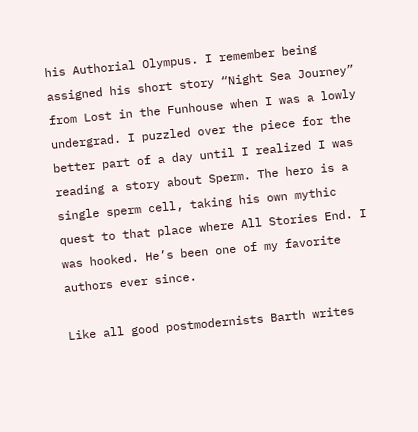his Authorial Olympus. I remember being assigned his short story “Night Sea Journey” from Lost in the Funhouse when I was a lowly undergrad. I puzzled over the piece for the better part of a day until I realized I was reading a story about Sperm. The hero is a single sperm cell, taking his own mythic quest to that place where All Stories End. I was hooked. He’s been one of my favorite authors ever since.

Like all good postmodernists Barth writes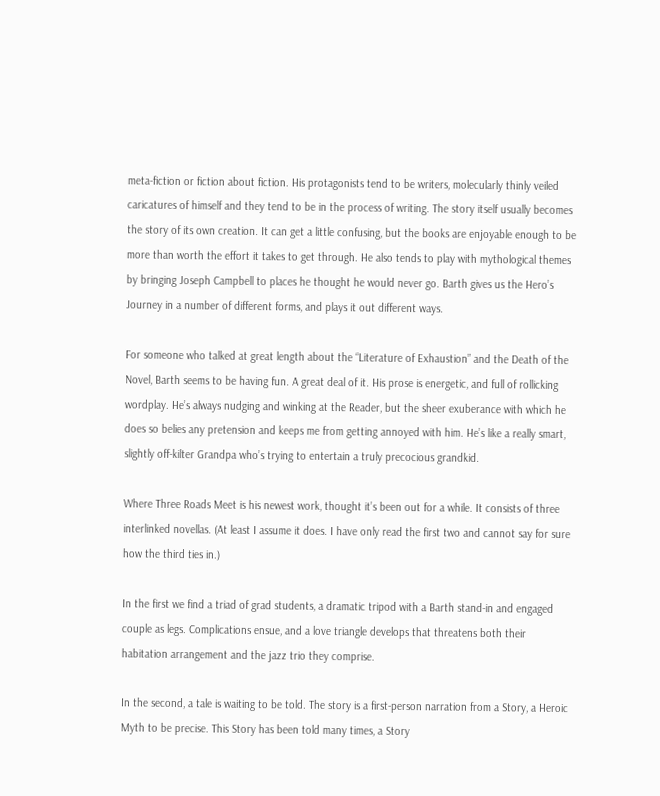meta-fiction or fiction about fiction. His protagonists tend to be writers, molecularly thinly veiled caricatures of himself and they tend to be in the process of writing. The story itself usually becomes the story of its own creation. It can get a little confusing, but the books are enjoyable enough to be more than worth the effort it takes to get through. He also tends to play with mythological themes by bringing Joseph Campbell to places he thought he would never go. Barth gives us the Hero’s Journey in a number of different forms, and plays it out different ways.

For someone who talked at great length about the “Literature of Exhaustion” and the Death of the Novel, Barth seems to be having fun. A great deal of it. His prose is energetic, and full of rollicking wordplay. He’s always nudging and winking at the Reader, but the sheer exuberance with which he does so belies any pretension and keeps me from getting annoyed with him. He’s like a really smart, slightly off-kilter Grandpa who’s trying to entertain a truly precocious grandkid.

Where Three Roads Meet is his newest work, thought it’s been out for a while. It consists of three interlinked novellas. (At least I assume it does. I have only read the first two and cannot say for sure how the third ties in.)

In the first we find a triad of grad students, a dramatic tripod with a Barth stand-in and engaged couple as legs. Complications ensue, and a love triangle develops that threatens both their habitation arrangement and the jazz trio they comprise.

In the second, a tale is waiting to be told. The story is a first-person narration from a Story, a Heroic Myth to be precise. This Story has been told many times, a Story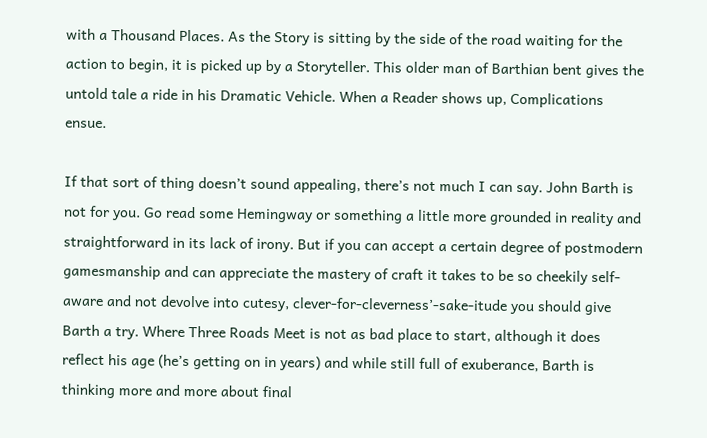with a Thousand Places. As the Story is sitting by the side of the road waiting for the action to begin, it is picked up by a Storyteller. This older man of Barthian bent gives the untold tale a ride in his Dramatic Vehicle. When a Reader shows up, Complications ensue.

If that sort of thing doesn’t sound appealing, there’s not much I can say. John Barth is not for you. Go read some Hemingway or something a little more grounded in reality and straightforward in its lack of irony. But if you can accept a certain degree of postmodern gamesmanship and can appreciate the mastery of craft it takes to be so cheekily self-aware and not devolve into cutesy, clever-for-cleverness’-sake-itude you should give Barth a try. Where Three Roads Meet is not as bad place to start, although it does reflect his age (he’s getting on in years) and while still full of exuberance, Barth is thinking more and more about final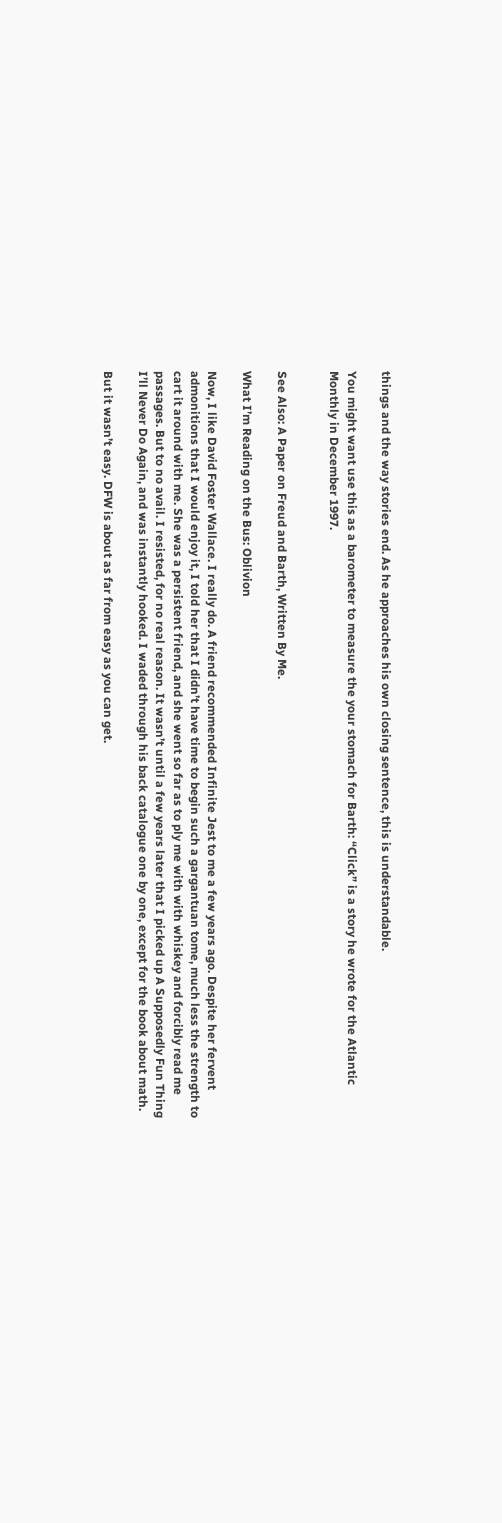things and the way stories end. As he approaches his own closing sentence, this is understandable.

You might want use this as a barometer to measure the your stomach for Barth: “Click” is a story he wrote for the Atlantic Monthly in December 1997.


See Also: A Paper on Freud and Barth, Written By Me.

What I’m Reading on the Bus: Oblivion

Now, I like David Foster Wallace. I really do. A friend recommended Infinite Jest to me a few years ago. Despite her fervent admonitions that I would enjoy it, I told her that I didn’t have time to begin such a gargantuan tome, much less the strength to cart it around with me. She was a persistent friend, and she went so far as to ply me with with whiskey and forcibly read me passages. But to no avail. I resisted, for no real reason. It wasn’t until a few years later that I picked up A Supposedly Fun Thing I’ll Never Do Again, and was instantly hooked. I waded through his back catalogue one by one, except for the book about math.

But it wasn’t easy. DFW is about as far from easy as you can get.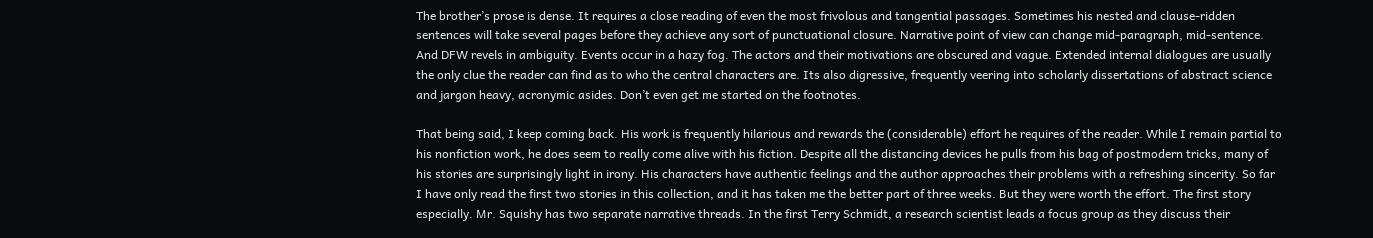The brother’s prose is dense. It requires a close reading of even the most frivolous and tangential passages. Sometimes his nested and clause-ridden sentences will take several pages before they achieve any sort of punctuational closure. Narrative point of view can change mid-paragraph, mid-sentence. And DFW revels in ambiguity. Events occur in a hazy fog. The actors and their motivations are obscured and vague. Extended internal dialogues are usually the only clue the reader can find as to who the central characters are. Its also digressive, frequently veering into scholarly dissertations of abstract science and jargon heavy, acronymic asides. Don’t even get me started on the footnotes.

That being said, I keep coming back. His work is frequently hilarious and rewards the (considerable) effort he requires of the reader. While I remain partial to his nonfiction work, he does seem to really come alive with his fiction. Despite all the distancing devices he pulls from his bag of postmodern tricks, many of his stories are surprisingly light in irony. His characters have authentic feelings and the author approaches their problems with a refreshing sincerity. So far I have only read the first two stories in this collection, and it has taken me the better part of three weeks. But they were worth the effort. The first story especially. Mr. Squishy has two separate narrative threads. In the first Terry Schmidt, a research scientist leads a focus group as they discuss their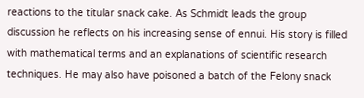reactions to the titular snack cake. As Schmidt leads the group discussion he reflects on his increasing sense of ennui. His story is filled with mathematical terms and an explanations of scientific research techniques. He may also have poisoned a batch of the Felony snack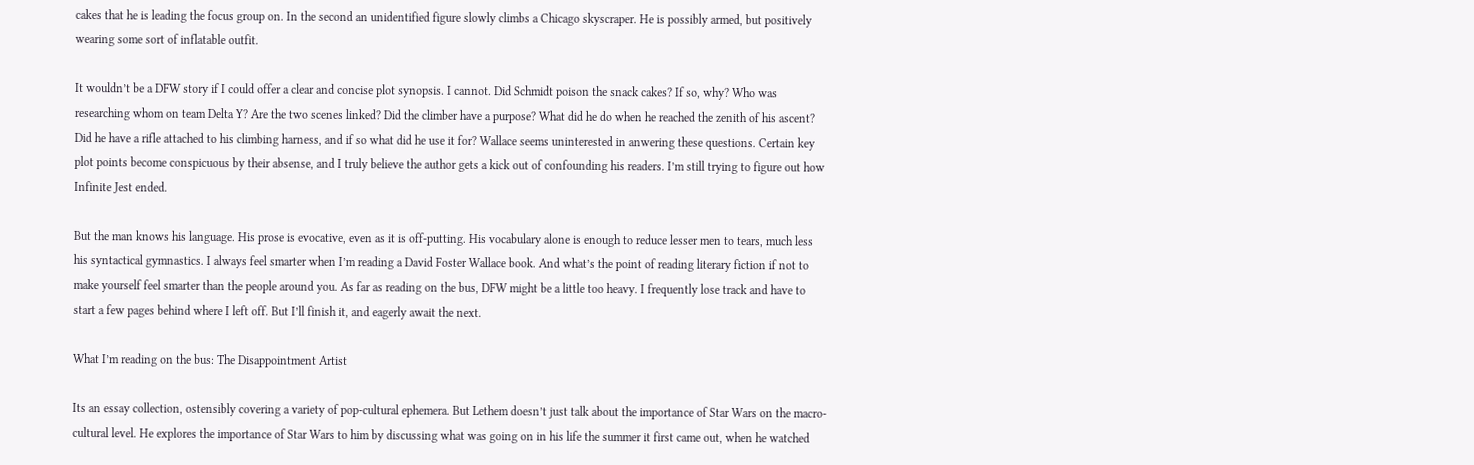cakes that he is leading the focus group on. In the second an unidentified figure slowly climbs a Chicago skyscraper. He is possibly armed, but positively wearing some sort of inflatable outfit.

It wouldn’t be a DFW story if I could offer a clear and concise plot synopsis. I cannot. Did Schmidt poison the snack cakes? If so, why? Who was researching whom on team Delta Y? Are the two scenes linked? Did the climber have a purpose? What did he do when he reached the zenith of his ascent? Did he have a rifle attached to his climbing harness, and if so what did he use it for? Wallace seems uninterested in anwering these questions. Certain key plot points become conspicuous by their absense, and I truly believe the author gets a kick out of confounding his readers. I’m still trying to figure out how Infinite Jest ended.

But the man knows his language. His prose is evocative, even as it is off-putting. His vocabulary alone is enough to reduce lesser men to tears, much less his syntactical gymnastics. I always feel smarter when I’m reading a David Foster Wallace book. And what’s the point of reading literary fiction if not to make yourself feel smarter than the people around you. As far as reading on the bus, DFW might be a little too heavy. I frequently lose track and have to start a few pages behind where I left off. But I’ll finish it, and eagerly await the next.

What I’m reading on the bus: The Disappointment Artist

Its an essay collection, ostensibly covering a variety of pop-cultural ephemera. But Lethem doesn’t just talk about the importance of Star Wars on the macro-cultural level. He explores the importance of Star Wars to him by discussing what was going on in his life the summer it first came out, when he watched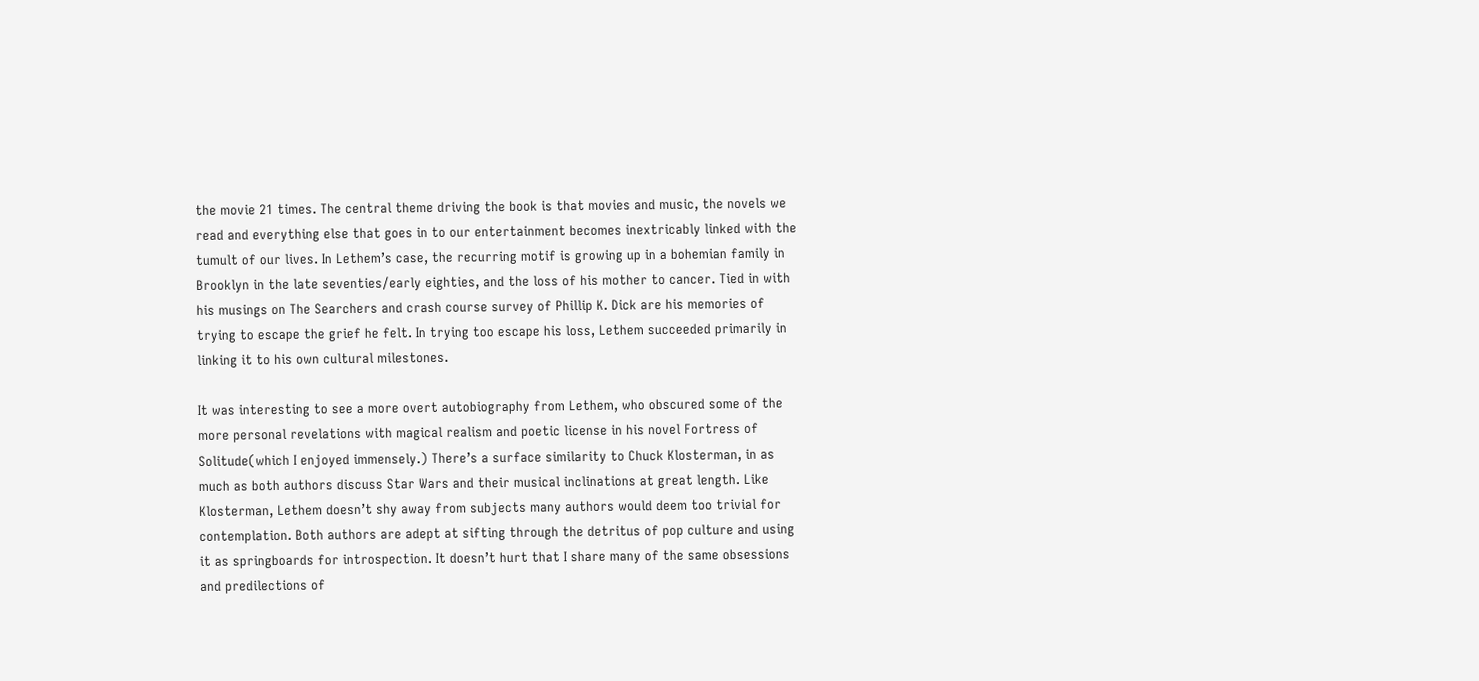the movie 21 times. The central theme driving the book is that movies and music, the novels we read and everything else that goes in to our entertainment becomes inextricably linked with the tumult of our lives. In Lethem’s case, the recurring motif is growing up in a bohemian family in Brooklyn in the late seventies/early eighties, and the loss of his mother to cancer. Tied in with his musings on The Searchers and crash course survey of Phillip K. Dick are his memories of trying to escape the grief he felt. In trying too escape his loss, Lethem succeeded primarily in linking it to his own cultural milestones.

It was interesting to see a more overt autobiography from Lethem, who obscured some of the more personal revelations with magical realism and poetic license in his novel Fortress of Solitude(which I enjoyed immensely.) There’s a surface similarity to Chuck Klosterman, in as much as both authors discuss Star Wars and their musical inclinations at great length. Like Klosterman, Lethem doesn’t shy away from subjects many authors would deem too trivial for contemplation. Both authors are adept at sifting through the detritus of pop culture and using it as springboards for introspection. It doesn’t hurt that I share many of the same obsessions and predilections of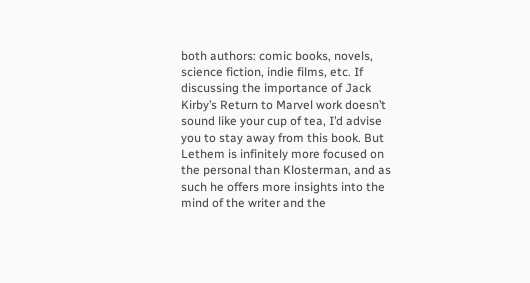both authors: comic books, novels, science fiction, indie films, etc. If discussing the importance of Jack Kirby’s Return to Marvel work doesn’t sound like your cup of tea, I’d advise you to stay away from this book. But Lethem is infinitely more focused on the personal than Klosterman, and as such he offers more insights into the mind of the writer and the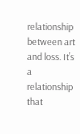relationship between art and loss. It’s a relationship that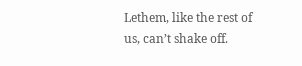Lethem, like the rest of us, can’t shake off.